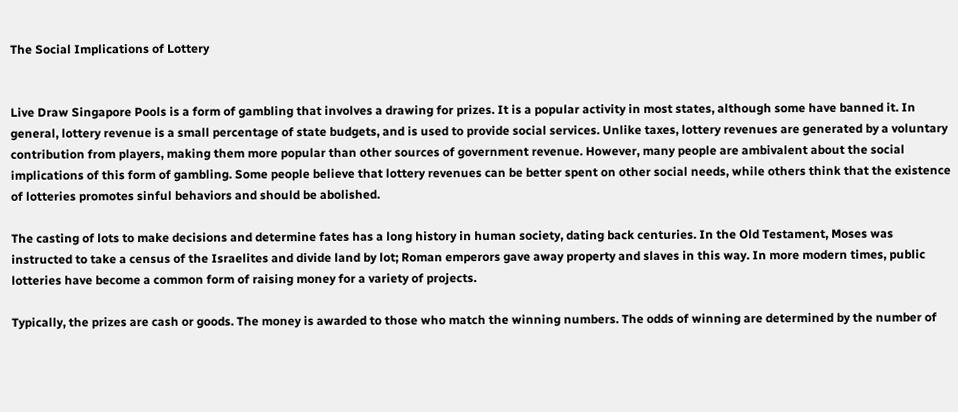The Social Implications of Lottery


Live Draw Singapore Pools is a form of gambling that involves a drawing for prizes. It is a popular activity in most states, although some have banned it. In general, lottery revenue is a small percentage of state budgets, and is used to provide social services. Unlike taxes, lottery revenues are generated by a voluntary contribution from players, making them more popular than other sources of government revenue. However, many people are ambivalent about the social implications of this form of gambling. Some people believe that lottery revenues can be better spent on other social needs, while others think that the existence of lotteries promotes sinful behaviors and should be abolished.

The casting of lots to make decisions and determine fates has a long history in human society, dating back centuries. In the Old Testament, Moses was instructed to take a census of the Israelites and divide land by lot; Roman emperors gave away property and slaves in this way. In more modern times, public lotteries have become a common form of raising money for a variety of projects.

Typically, the prizes are cash or goods. The money is awarded to those who match the winning numbers. The odds of winning are determined by the number of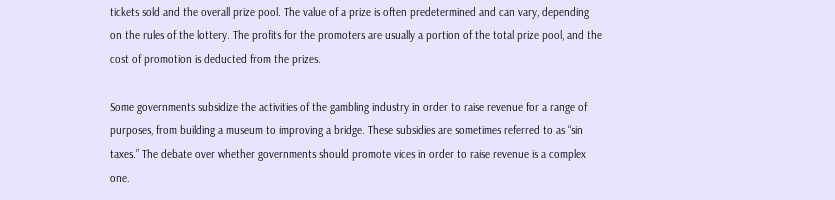tickets sold and the overall prize pool. The value of a prize is often predetermined and can vary, depending on the rules of the lottery. The profits for the promoters are usually a portion of the total prize pool, and the cost of promotion is deducted from the prizes.

Some governments subsidize the activities of the gambling industry in order to raise revenue for a range of purposes, from building a museum to improving a bridge. These subsidies are sometimes referred to as “sin taxes.” The debate over whether governments should promote vices in order to raise revenue is a complex one.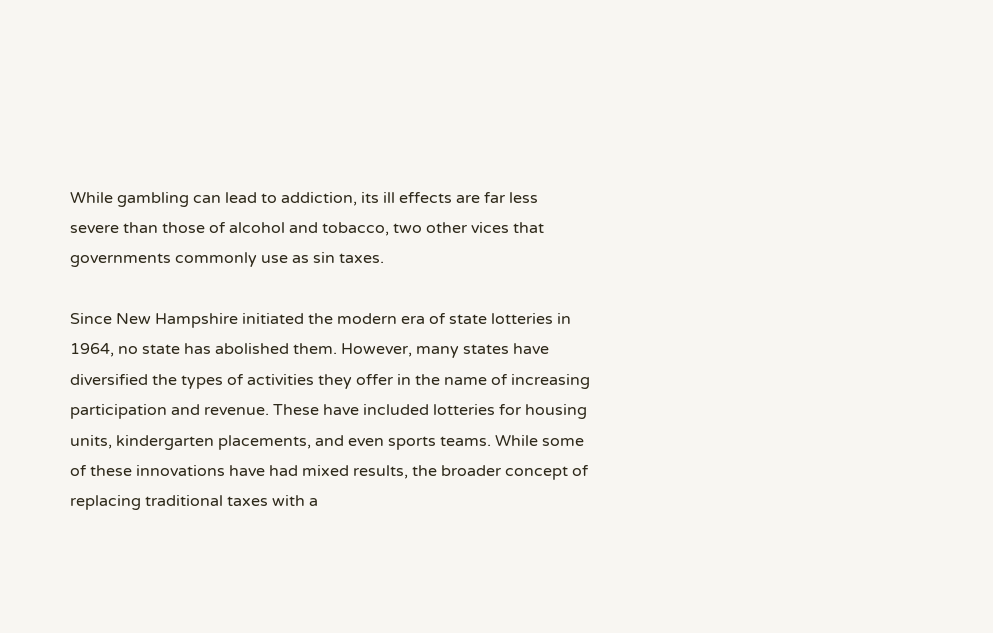While gambling can lead to addiction, its ill effects are far less severe than those of alcohol and tobacco, two other vices that governments commonly use as sin taxes.

Since New Hampshire initiated the modern era of state lotteries in 1964, no state has abolished them. However, many states have diversified the types of activities they offer in the name of increasing participation and revenue. These have included lotteries for housing units, kindergarten placements, and even sports teams. While some of these innovations have had mixed results, the broader concept of replacing traditional taxes with a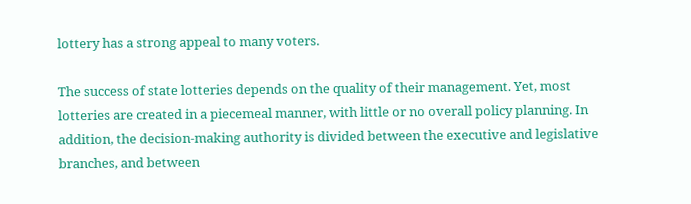lottery has a strong appeal to many voters.

The success of state lotteries depends on the quality of their management. Yet, most lotteries are created in a piecemeal manner, with little or no overall policy planning. In addition, the decision-making authority is divided between the executive and legislative branches, and between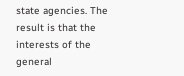state agencies. The result is that the interests of the general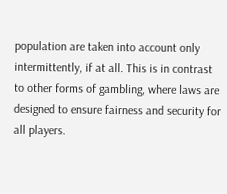population are taken into account only intermittently, if at all. This is in contrast to other forms of gambling, where laws are designed to ensure fairness and security for all players.